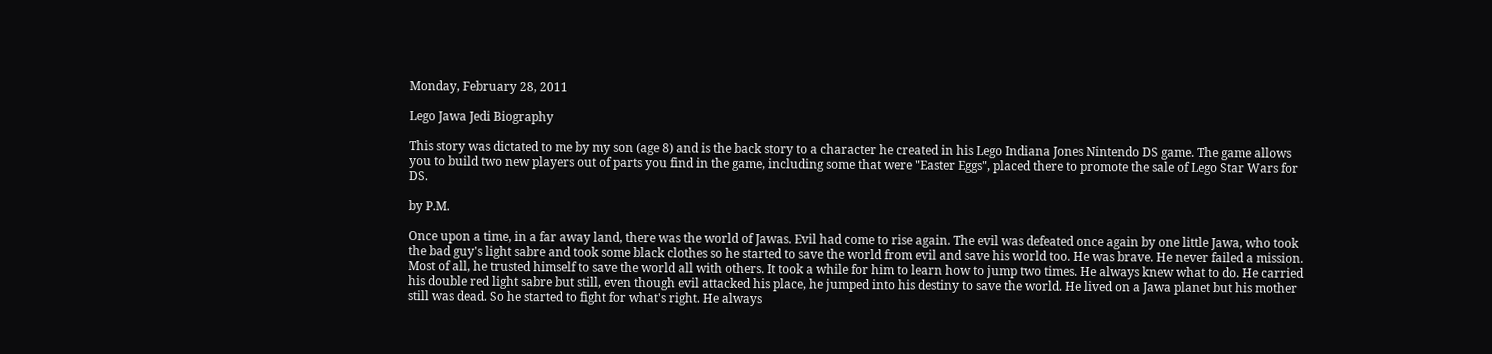Monday, February 28, 2011

Lego Jawa Jedi Biography

This story was dictated to me by my son (age 8) and is the back story to a character he created in his Lego Indiana Jones Nintendo DS game. The game allows you to build two new players out of parts you find in the game, including some that were "Easter Eggs", placed there to promote the sale of Lego Star Wars for DS.

by P.M.

Once upon a time, in a far away land, there was the world of Jawas. Evil had come to rise again. The evil was defeated once again by one little Jawa, who took the bad guy's light sabre and took some black clothes so he started to save the world from evil and save his world too. He was brave. He never failed a mission. Most of all, he trusted himself to save the world all with others. It took a while for him to learn how to jump two times. He always knew what to do. He carried his double red light sabre but still, even though evil attacked his place, he jumped into his destiny to save the world. He lived on a Jawa planet but his mother still was dead. So he started to fight for what's right. He always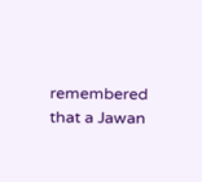remembered that a Jawan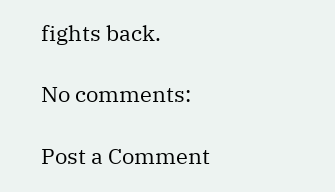fights back.

No comments:

Post a Comment